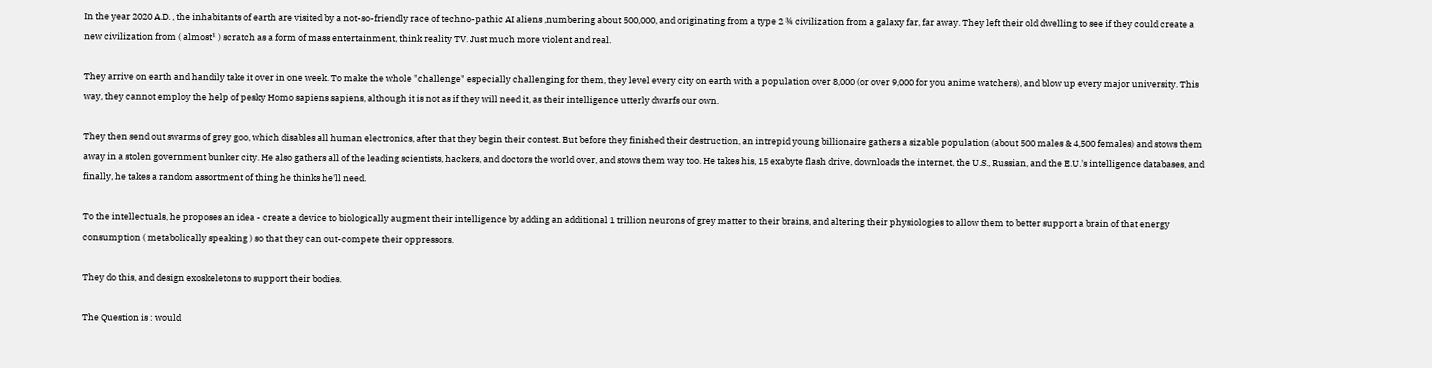In the year 2020 A.D. , the inhabitants of earth are visited by a not-so-friendly race of techno-pathic AI aliens ,numbering about 500,000, and originating from a type 2 ¾ civilization from a galaxy far, far away. They left their old dwelling to see if they could create a new civilization from ( almost¹ ) scratch as a form of mass entertainment, think reality TV. Just much more violent and real.

They arrive on earth and handily take it over in one week. To make the whole "challenge" especially challenging for them, they level every city on earth with a population over 8,000 (or over 9,000 for you anime watchers), and blow up every major university. This way, they cannot employ the help of pesky Homo sapiens sapiens, although it is not as if they will need it, as their intelligence utterly dwarfs our own.

They then send out swarms of grey goo, which disables all human electronics, after that they begin their contest. But before they finished their destruction, an intrepid young billionaire gathers a sizable population (about 500 males & 4,500 females) and stows them away in a stolen government bunker city. He also gathers all of the leading scientists, hackers, and doctors the world over, and stows them way too. He takes his, 15 exabyte flash drive, downloads the internet, the U.S., Russian, and the E.U.'s intelligence databases, and finally, he takes a random assortment of thing he thinks he'll need.

To the intellectuals, he proposes an idea - create a device to biologically augment their intelligence by adding an additional 1 trillion neurons of grey matter to their brains, and altering their physiologies to allow them to better support a brain of that energy consumption ( metabolically speaking ) so that they can out-compete their oppressors.

They do this, and design exoskeletons to support their bodies.

The Question is : would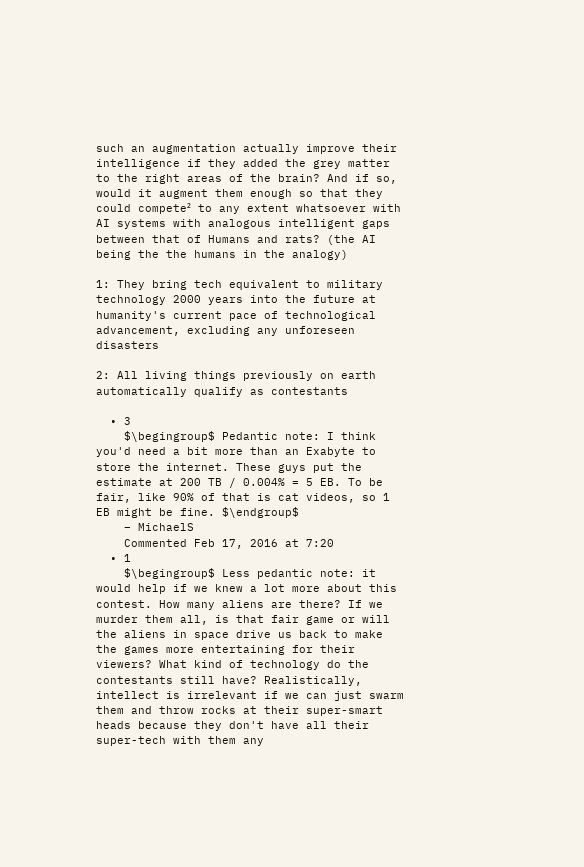such an augmentation actually improve their intelligence if they added the grey matter to the right areas of the brain? And if so, would it augment them enough so that they could compete² to any extent whatsoever with AI systems with analogous intelligent gaps between that of Humans and rats? (the AI being the the humans in the analogy)

1: They bring tech equivalent to military technology 2000 years into the future at humanity's current pace of technological advancement, excluding any unforeseen disasters

2: All living things previously on earth automatically qualify as contestants

  • 3
    $\begingroup$ Pedantic note: I think you'd need a bit more than an Exabyte to store the internet. These guys put the estimate at 200 TB / 0.004% = 5 EB. To be fair, like 90% of that is cat videos, so 1 EB might be fine. $\endgroup$
    – MichaelS
    Commented Feb 17, 2016 at 7:20
  • 1
    $\begingroup$ Less pedantic note: it would help if we knew a lot more about this contest. How many aliens are there? If we murder them all, is that fair game or will the aliens in space drive us back to make the games more entertaining for their viewers? What kind of technology do the contestants still have? Realistically, intellect is irrelevant if we can just swarm them and throw rocks at their super-smart heads because they don't have all their super-tech with them any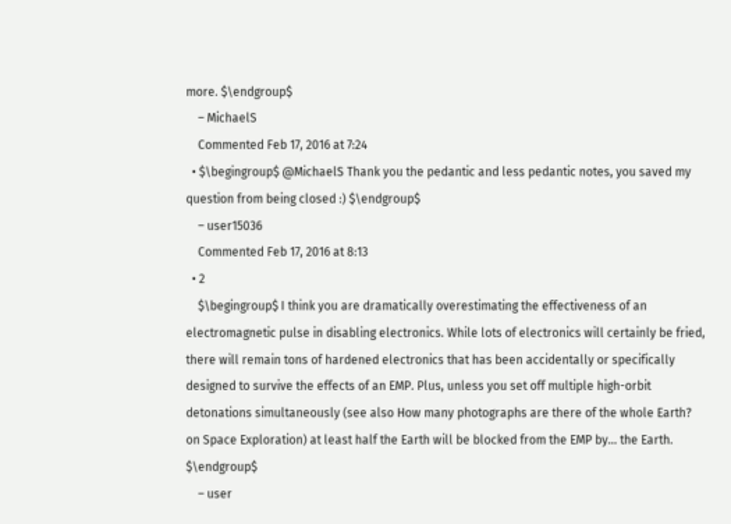more. $\endgroup$
    – MichaelS
    Commented Feb 17, 2016 at 7:24
  • $\begingroup$ @MichaelS Thank you the pedantic and less pedantic notes, you saved my question from being closed :) $\endgroup$
    – user15036
    Commented Feb 17, 2016 at 8:13
  • 2
    $\begingroup$ I think you are dramatically overestimating the effectiveness of an electromagnetic pulse in disabling electronics. While lots of electronics will certainly be fried, there will remain tons of hardened electronics that has been accidentally or specifically designed to survive the effects of an EMP. Plus, unless you set off multiple high-orbit detonations simultaneously (see also How many photographs are there of the whole Earth? on Space Exploration) at least half the Earth will be blocked from the EMP by... the Earth. $\endgroup$
    – user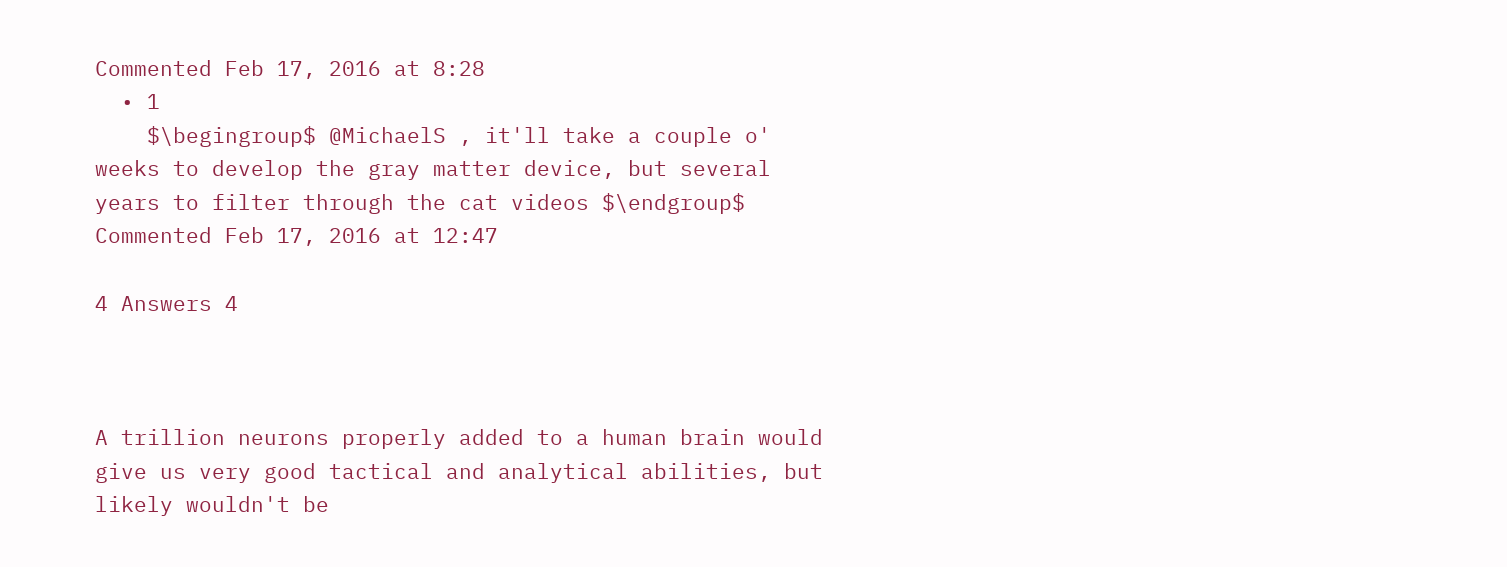Commented Feb 17, 2016 at 8:28
  • 1
    $\begingroup$ @MichaelS , it'll take a couple o' weeks to develop the gray matter device, but several years to filter through the cat videos $\endgroup$ Commented Feb 17, 2016 at 12:47

4 Answers 4



A trillion neurons properly added to a human brain would give us very good tactical and analytical abilities, but likely wouldn't be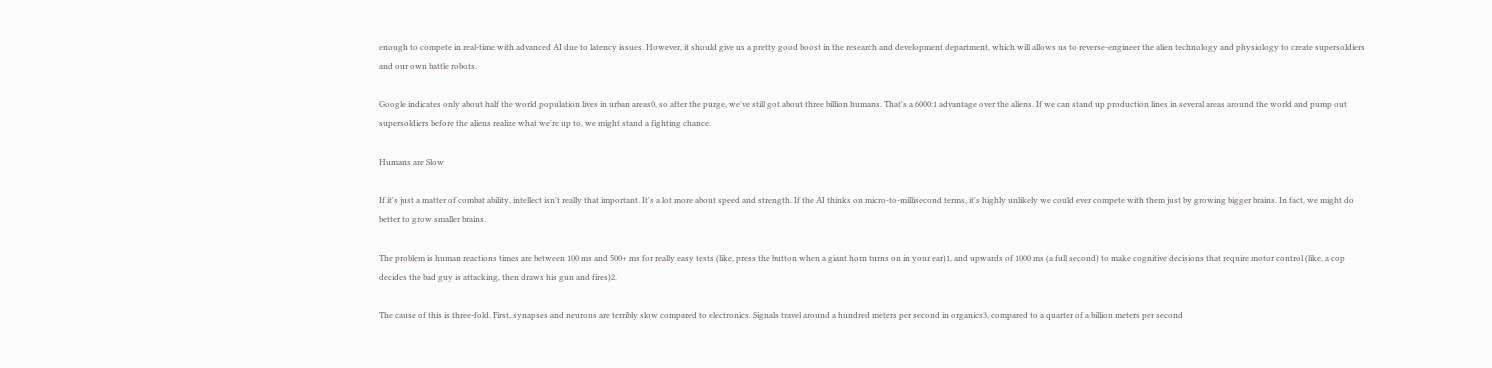enough to compete in real-time with advanced AI due to latency issues. However, it should give us a pretty good boost in the research and development department, which will allows us to reverse-engineer the alien technology and physiology to create supersoldiers and our own battle robots.

Google indicates only about half the world population lives in urban areas0, so after the purge, we've still got about three billion humans. That's a 6000:1 advantage over the aliens. If we can stand up production lines in several areas around the world and pump out supersoldiers before the aliens realize what we're up to, we might stand a fighting chance.

Humans are Slow

If it's just a matter of combat ability, intellect isn't really that important. It's a lot more about speed and strength. If the AI thinks on micro-to-millisecond terms, it's highly unlikely we could ever compete with them just by growing bigger brains. In fact, we might do better to grow smaller brains.

The problem is human reactions times are between 100 ms and 500+ ms for really easy tests (like, press the button when a giant horn turns on in your ear)1, and upwards of 1000 ms (a full second) to make cognitive decisions that require motor control (like, a cop decides the bad guy is attacking, then draws his gun and fires)2.

The cause of this is three-fold. First, synapses and neurons are terribly slow compared to electronics. Signals travel around a hundred meters per second in organics3, compared to a quarter of a billion meters per second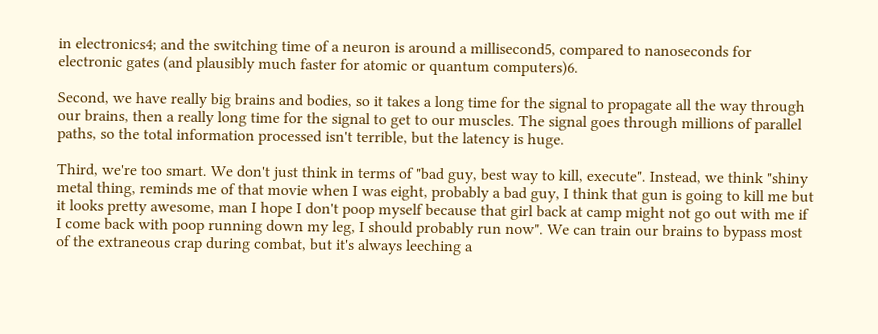in electronics4; and the switching time of a neuron is around a millisecond5, compared to nanoseconds for electronic gates (and plausibly much faster for atomic or quantum computers)6.

Second, we have really big brains and bodies, so it takes a long time for the signal to propagate all the way through our brains, then a really long time for the signal to get to our muscles. The signal goes through millions of parallel paths, so the total information processed isn't terrible, but the latency is huge.

Third, we're too smart. We don't just think in terms of "bad guy, best way to kill, execute". Instead, we think "shiny metal thing, reminds me of that movie when I was eight, probably a bad guy, I think that gun is going to kill me but it looks pretty awesome, man I hope I don't poop myself because that girl back at camp might not go out with me if I come back with poop running down my leg, I should probably run now". We can train our brains to bypass most of the extraneous crap during combat, but it's always leeching a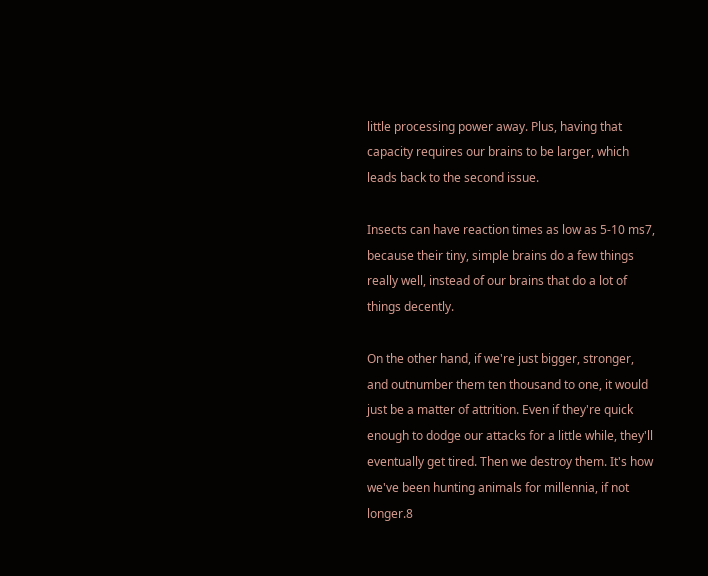little processing power away. Plus, having that capacity requires our brains to be larger, which leads back to the second issue.

Insects can have reaction times as low as 5-10 ms7, because their tiny, simple brains do a few things really well, instead of our brains that do a lot of things decently.

On the other hand, if we're just bigger, stronger, and outnumber them ten thousand to one, it would just be a matter of attrition. Even if they're quick enough to dodge our attacks for a little while, they'll eventually get tired. Then we destroy them. It's how we've been hunting animals for millennia, if not longer.8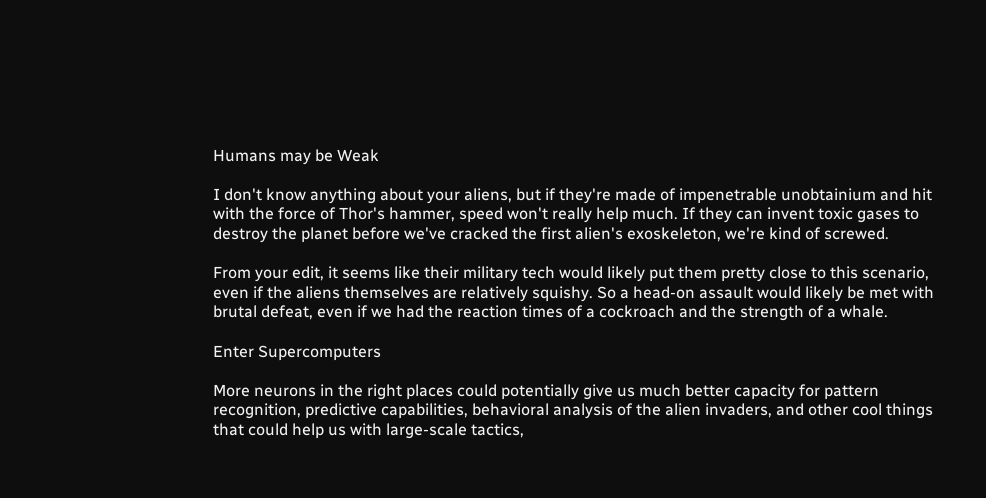Humans may be Weak

I don't know anything about your aliens, but if they're made of impenetrable unobtainium and hit with the force of Thor's hammer, speed won't really help much. If they can invent toxic gases to destroy the planet before we've cracked the first alien's exoskeleton, we're kind of screwed.

From your edit, it seems like their military tech would likely put them pretty close to this scenario, even if the aliens themselves are relatively squishy. So a head-on assault would likely be met with brutal defeat, even if we had the reaction times of a cockroach and the strength of a whale.

Enter Supercomputers

More neurons in the right places could potentially give us much better capacity for pattern recognition, predictive capabilities, behavioral analysis of the alien invaders, and other cool things that could help us with large-scale tactics,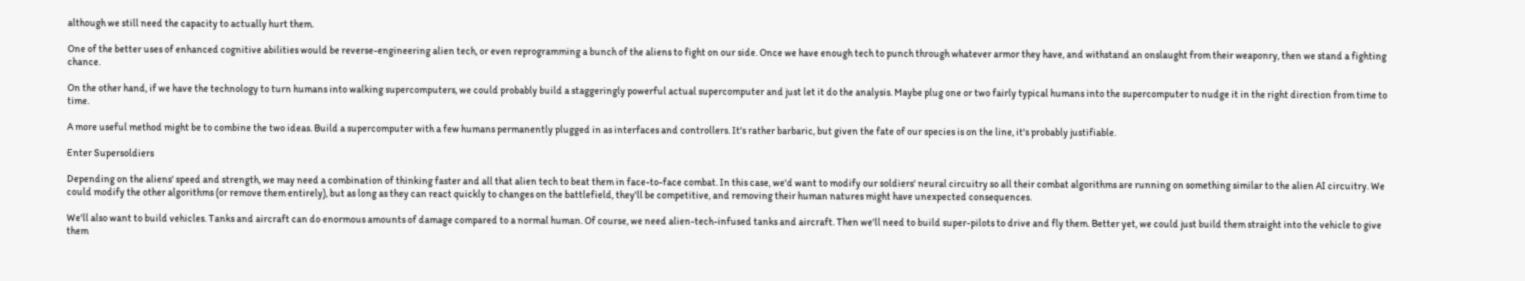although we still need the capacity to actually hurt them.

One of the better uses of enhanced cognitive abilities would be reverse-engineering alien tech, or even reprogramming a bunch of the aliens to fight on our side. Once we have enough tech to punch through whatever armor they have, and withstand an onslaught from their weaponry, then we stand a fighting chance.

On the other hand, if we have the technology to turn humans into walking supercomputers, we could probably build a staggeringly powerful actual supercomputer and just let it do the analysis. Maybe plug one or two fairly typical humans into the supercomputer to nudge it in the right direction from time to time.

A more useful method might be to combine the two ideas. Build a supercomputer with a few humans permanently plugged in as interfaces and controllers. It's rather barbaric, but given the fate of our species is on the line, it's probably justifiable.

Enter Supersoldiers

Depending on the aliens' speed and strength, we may need a combination of thinking faster and all that alien tech to beat them in face-to-face combat. In this case, we'd want to modify our soldiers' neural circuitry so all their combat algorithms are running on something similar to the alien AI circuitry. We could modify the other algorithms (or remove them entirely), but as long as they can react quickly to changes on the battlefield, they'll be competitive, and removing their human natures might have unexpected consequences.

We'll also want to build vehicles. Tanks and aircraft can do enormous amounts of damage compared to a normal human. Of course, we need alien-tech-infused tanks and aircraft. Then we'll need to build super-pilots to drive and fly them. Better yet, we could just build them straight into the vehicle to give them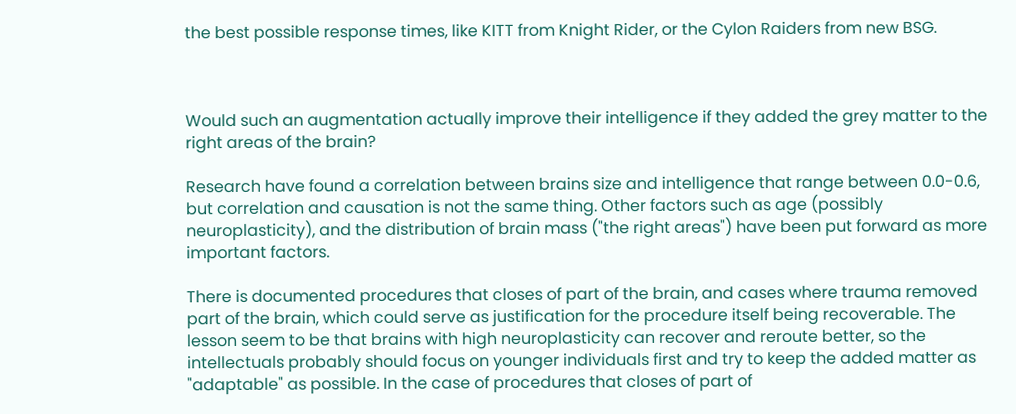the best possible response times, like KITT from Knight Rider, or the Cylon Raiders from new BSG.



Would such an augmentation actually improve their intelligence if they added the grey matter to the right areas of the brain?

Research have found a correlation between brains size and intelligence that range between 0.0-0.6, but correlation and causation is not the same thing. Other factors such as age (possibly neuroplasticity), and the distribution of brain mass ("the right areas") have been put forward as more important factors.

There is documented procedures that closes of part of the brain, and cases where trauma removed part of the brain, which could serve as justification for the procedure itself being recoverable. The lesson seem to be that brains with high neuroplasticity can recover and reroute better, so the intellectuals probably should focus on younger individuals first and try to keep the added matter as "adaptable" as possible. In the case of procedures that closes of part of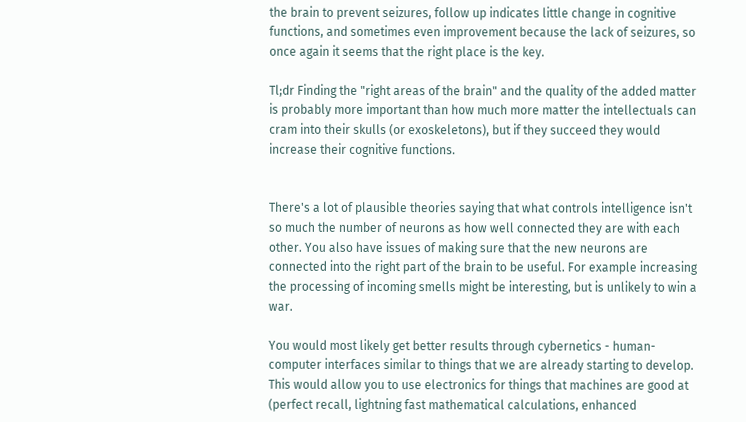the brain to prevent seizures, follow up indicates little change in cognitive functions, and sometimes even improvement because the lack of seizures, so once again it seems that the right place is the key.

Tl;dr Finding the "right areas of the brain" and the quality of the added matter is probably more important than how much more matter the intellectuals can cram into their skulls (or exoskeletons), but if they succeed they would increase their cognitive functions.


There's a lot of plausible theories saying that what controls intelligence isn't so much the number of neurons as how well connected they are with each other. You also have issues of making sure that the new neurons are connected into the right part of the brain to be useful. For example increasing the processing of incoming smells might be interesting, but is unlikely to win a war.

You would most likely get better results through cybernetics - human-computer interfaces similar to things that we are already starting to develop. This would allow you to use electronics for things that machines are good at (perfect recall, lightning fast mathematical calculations, enhanced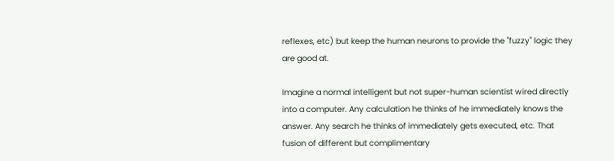reflexes, etc) but keep the human neurons to provide the "fuzzy" logic they are good at.

Imagine a normal intelligent but not super-human scientist wired directly into a computer. Any calculation he thinks of he immediately knows the answer. Any search he thinks of immediately gets executed, etc. That fusion of different but complimentary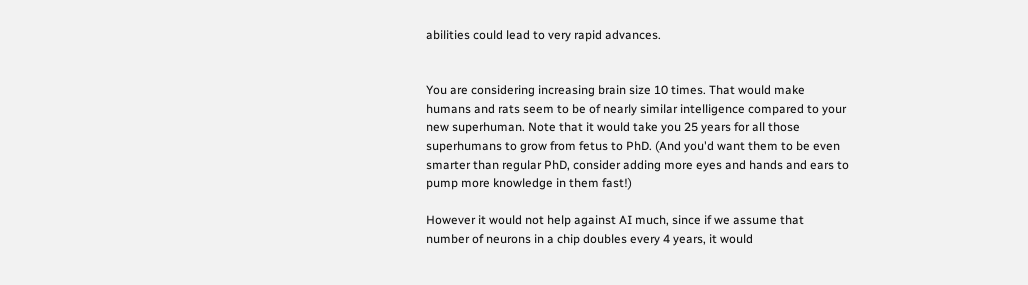abilities could lead to very rapid advances.


You are considering increasing brain size 10 times. That would make humans and rats seem to be of nearly similar intelligence compared to your new superhuman. Note that it would take you 25 years for all those superhumans to grow from fetus to PhD. (And you'd want them to be even smarter than regular PhD, consider adding more eyes and hands and ears to pump more knowledge in them fast!)

However it would not help against AI much, since if we assume that number of neurons in a chip doubles every 4 years, it would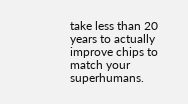take less than 20 years to actually improve chips to match your superhumans.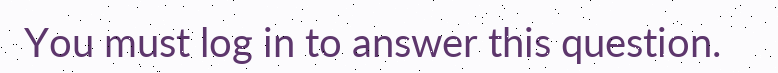You must log in to answer this question.